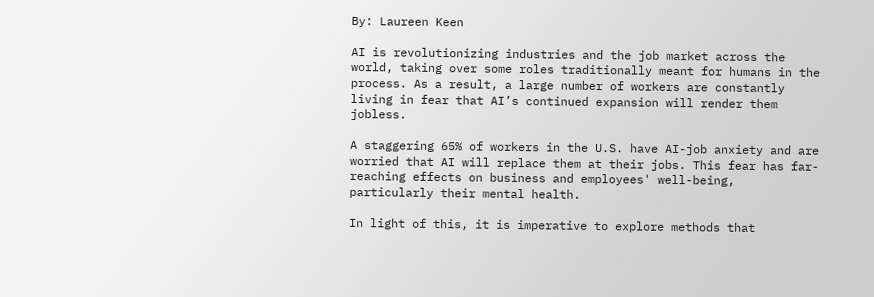By: Laureen Keen

AI is revolutionizing industries and the job market across the world, taking over some roles traditionally meant for humans in the process. As a result, a large number of workers are constantly living in fear that AI’s continued expansion will render them jobless.

A staggering 65% of workers in the U.S. have AI-job anxiety and are worried that AI will replace them at their jobs. This fear has far-reaching effects on business and employees' well-being, particularly their mental health.

In light of this, it is imperative to explore methods that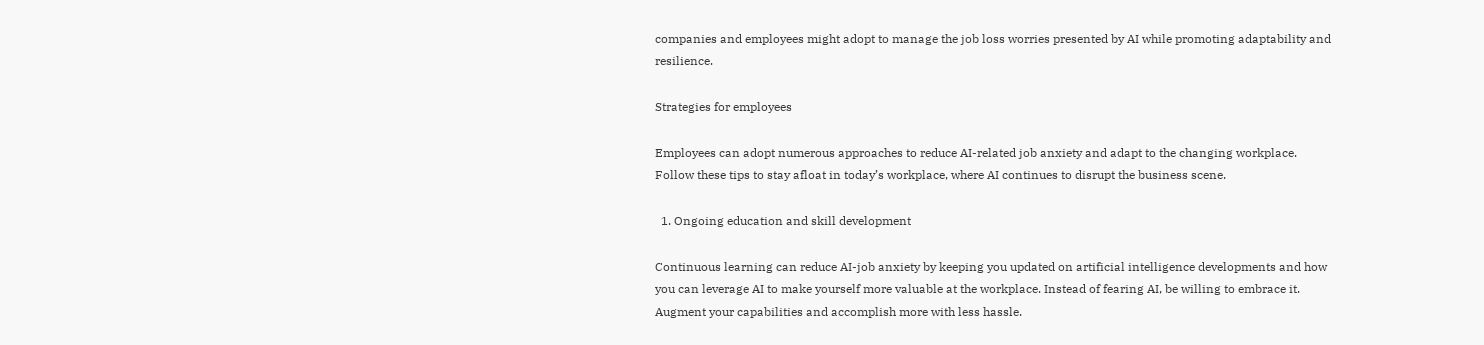companies and employees might adopt to manage the job loss worries presented by AI while promoting adaptability and resilience.

Strategies for employees

Employees can adopt numerous approaches to reduce AI-related job anxiety and adapt to the changing workplace. Follow these tips to stay afloat in today’s workplace, where AI continues to disrupt the business scene.

  1. Ongoing education and skill development

Continuous learning can reduce AI-job anxiety by keeping you updated on artificial intelligence developments and how you can leverage AI to make yourself more valuable at the workplace. Instead of fearing AI, be willing to embrace it. Augment your capabilities and accomplish more with less hassle.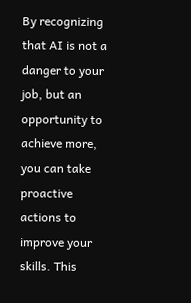By recognizing that AI is not a danger to your job, but an opportunity to achieve more, you can take proactive actions to improve your skills. This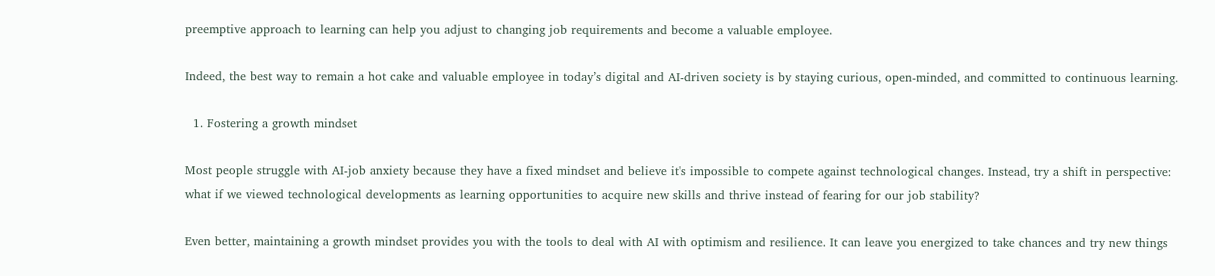preemptive approach to learning can help you adjust to changing job requirements and become a valuable employee.

Indeed, the best way to remain a hot cake and valuable employee in today’s digital and AI-driven society is by staying curious, open-minded, and committed to continuous learning.

  1. Fostering a growth mindset

Most people struggle with AI-job anxiety because they have a fixed mindset and believe it's impossible to compete against technological changes. Instead, try a shift in perspective: what if we viewed technological developments as learning opportunities to acquire new skills and thrive instead of fearing for our job stability?

Even better, maintaining a growth mindset provides you with the tools to deal with AI with optimism and resilience. It can leave you energized to take chances and try new things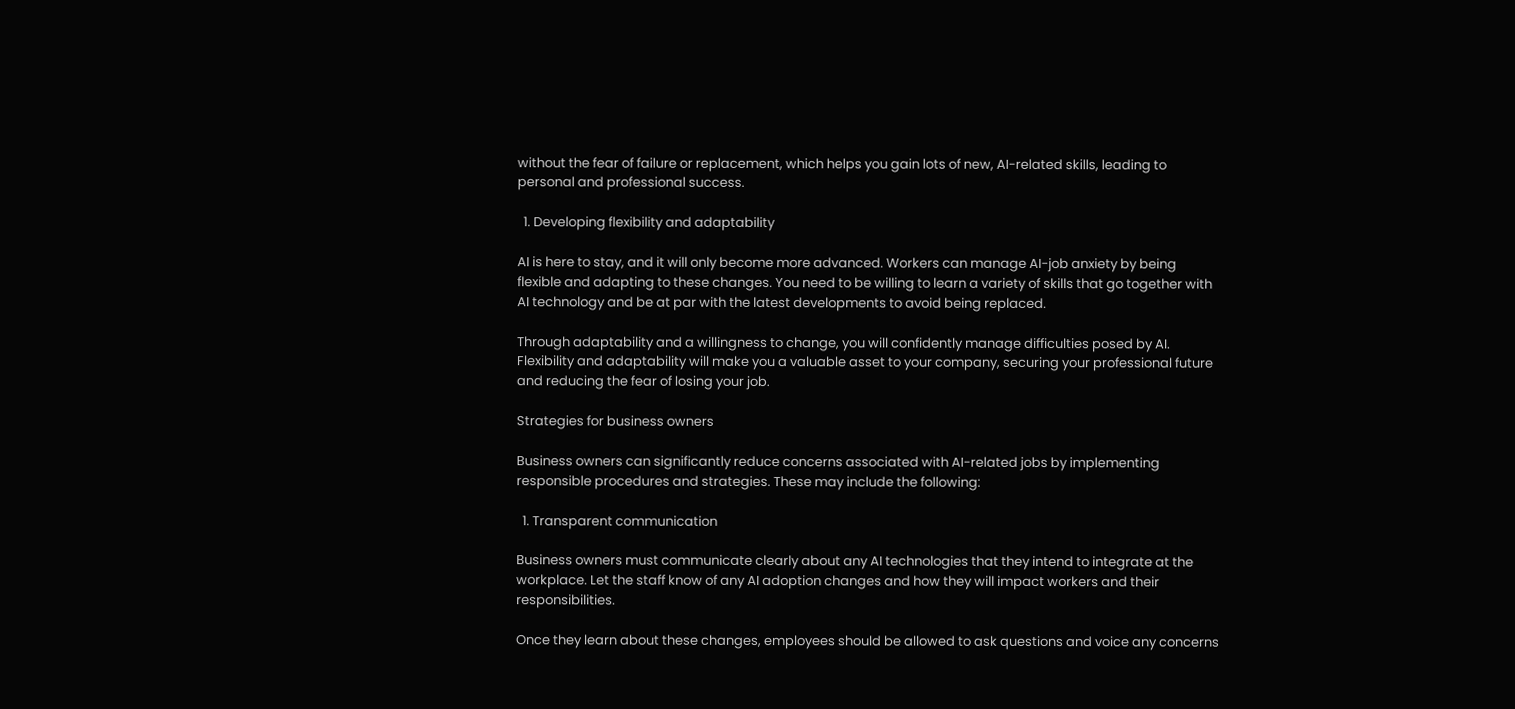without the fear of failure or replacement, which helps you gain lots of new, AI-related skills, leading to personal and professional success.

  1. Developing flexibility and adaptability

AI is here to stay, and it will only become more advanced. Workers can manage AI-job anxiety by being flexible and adapting to these changes. You need to be willing to learn a variety of skills that go together with AI technology and be at par with the latest developments to avoid being replaced.

Through adaptability and a willingness to change, you will confidently manage difficulties posed by AI. Flexibility and adaptability will make you a valuable asset to your company, securing your professional future and reducing the fear of losing your job.

Strategies for business owners

Business owners can significantly reduce concerns associated with AI-related jobs by implementing responsible procedures and strategies. These may include the following:

  1. Transparent communication

Business owners must communicate clearly about any AI technologies that they intend to integrate at the workplace. Let the staff know of any AI adoption changes and how they will impact workers and their responsibilities.

Once they learn about these changes, employees should be allowed to ask questions and voice any concerns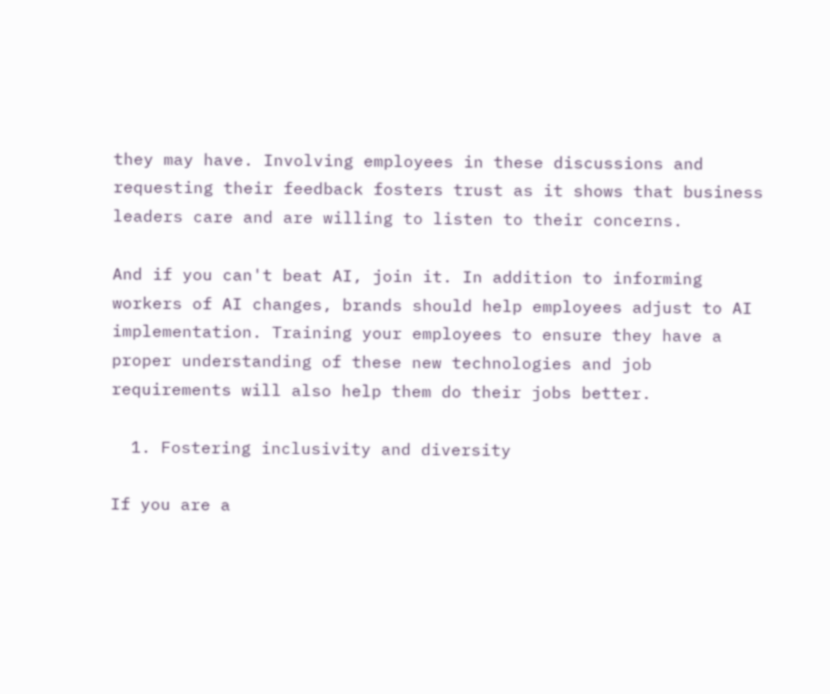they may have. Involving employees in these discussions and requesting their feedback fosters trust as it shows that business leaders care and are willing to listen to their concerns.

And if you can't beat AI, join it. In addition to informing workers of AI changes, brands should help employees adjust to AI implementation. Training your employees to ensure they have a proper understanding of these new technologies and job requirements will also help them do their jobs better.

  1. Fostering inclusivity and diversity

If you are a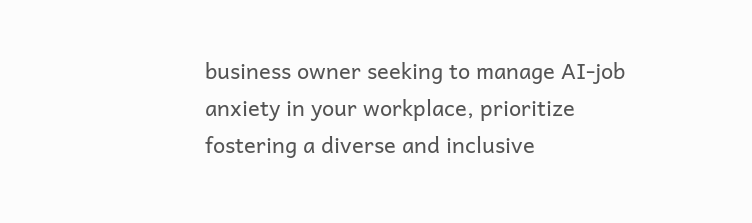business owner seeking to manage AI-job anxiety in your workplace, prioritize fostering a diverse and inclusive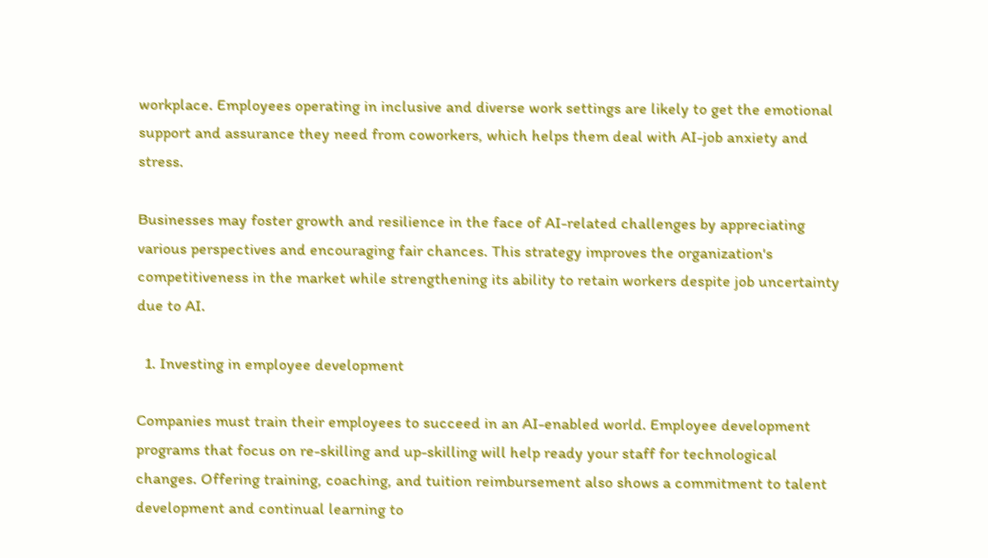workplace. Employees operating in inclusive and diverse work settings are likely to get the emotional support and assurance they need from coworkers, which helps them deal with AI-job anxiety and stress.

Businesses may foster growth and resilience in the face of AI-related challenges by appreciating various perspectives and encouraging fair chances. This strategy improves the organization's competitiveness in the market while strengthening its ability to retain workers despite job uncertainty due to AI.

  1. Investing in employee development

Companies must train their employees to succeed in an AI-enabled world. Employee development programs that focus on re-skilling and up-skilling will help ready your staff for technological changes. Offering training, coaching, and tuition reimbursement also shows a commitment to talent development and continual learning to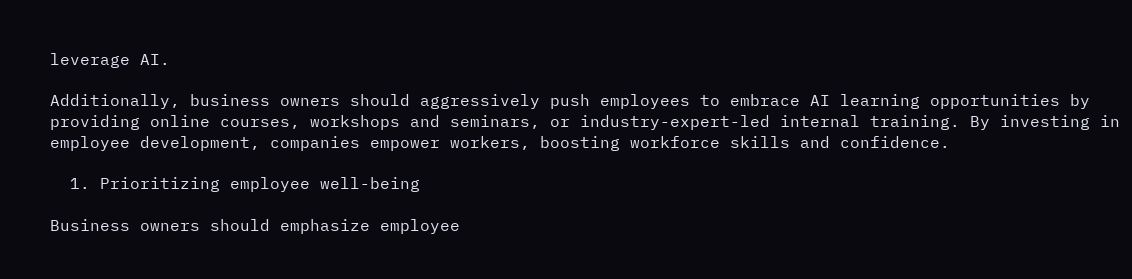leverage AI.

Additionally, business owners should aggressively push employees to embrace AI learning opportunities by providing online courses, workshops and seminars, or industry-expert-led internal training. By investing in employee development, companies empower workers, boosting workforce skills and confidence.

  1. Prioritizing employee well-being

Business owners should emphasize employee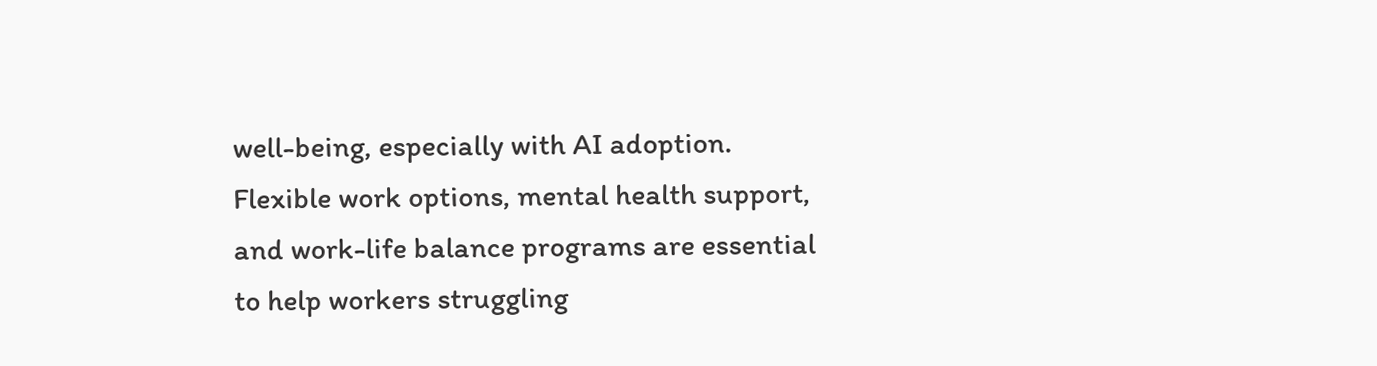well-being, especially with AI adoption. Flexible work options, mental health support, and work-life balance programs are essential to help workers struggling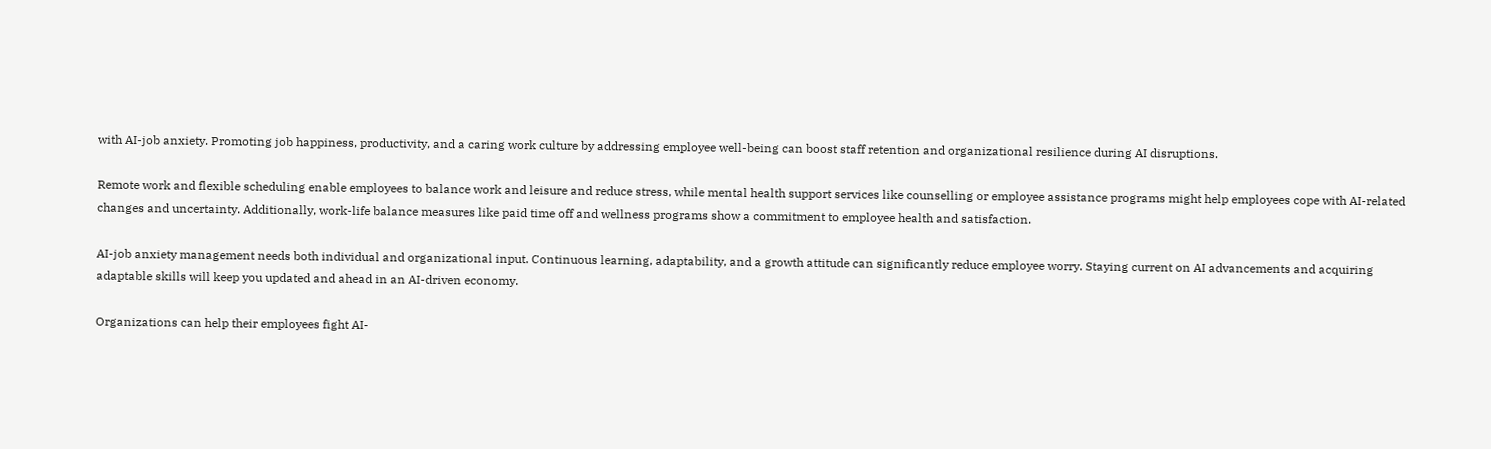with AI-job anxiety. Promoting job happiness, productivity, and a caring work culture by addressing employee well-being can boost staff retention and organizational resilience during AI disruptions.

Remote work and flexible scheduling enable employees to balance work and leisure and reduce stress, while mental health support services like counselling or employee assistance programs might help employees cope with AI-related changes and uncertainty. Additionally, work-life balance measures like paid time off and wellness programs show a commitment to employee health and satisfaction.

AI-job anxiety management needs both individual and organizational input. Continuous learning, adaptability, and a growth attitude can significantly reduce employee worry. Staying current on AI advancements and acquiring adaptable skills will keep you updated and ahead in an AI-driven economy.

Organizations can help their employees fight AI-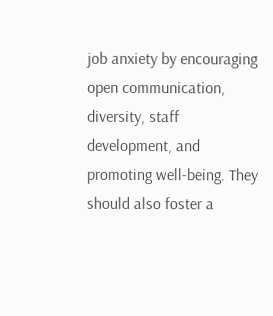job anxiety by encouraging open communication, diversity, staff development, and promoting well-being. They should also foster a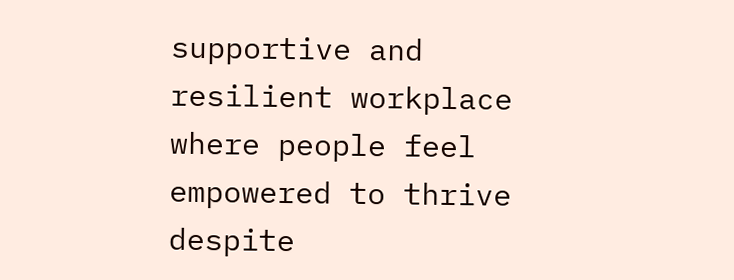supportive and resilient workplace where people feel empowered to thrive despite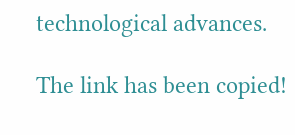technological advances.

The link has been copied!